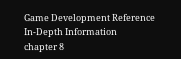Game Development Reference
In-Depth Information
chapter 8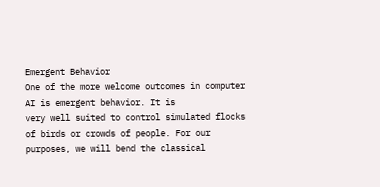Emergent Behavior
One of the more welcome outcomes in computer AI is emergent behavior. It is
very well suited to control simulated flocks of birds or crowds of people. For our
purposes, we will bend the classical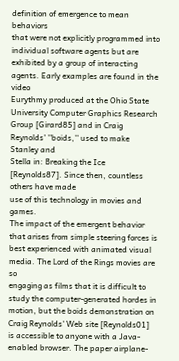definition of emergence to mean behaviors
that were not explicitly programmed into individual software agents but are
exhibited by a group of interacting agents. Early examples are found in the video
Eurythmy produced at the Ohio State University Computer Graphics Research
Group [Girard85] and in Craig Reynolds' ''boids,'' used to make Stanley and
Stella in: Breaking the Ice [Reynolds87]. Since then, countless others have made
use of this technology in movies and games.
The impact of the emergent behavior that arises from simple steering forces is
best experienced with animated visual media. The Lord of the Rings movies are so
engaging as films that it is difficult to study the computer-generated hordes in
motion, but the boids demonstration on Craig Reynolds' Web site [Reynolds01]
is accessible to anyone with a Java-enabled browser. The paper airplane-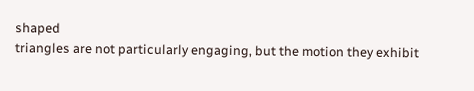shaped
triangles are not particularly engaging, but the motion they exhibit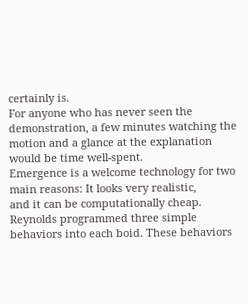certainly is.
For anyone who has never seen the demonstration, a few minutes watching the
motion and a glance at the explanation would be time well-spent.
Emergence is a welcome technology for two main reasons: It looks very realistic,
and it can be computationally cheap. Reynolds programmed three simple
behaviors into each boid. These behaviors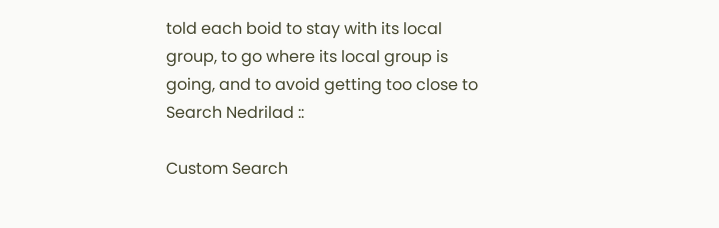told each boid to stay with its local
group, to go where its local group is going, and to avoid getting too close to
Search Nedrilad ::

Custom Search